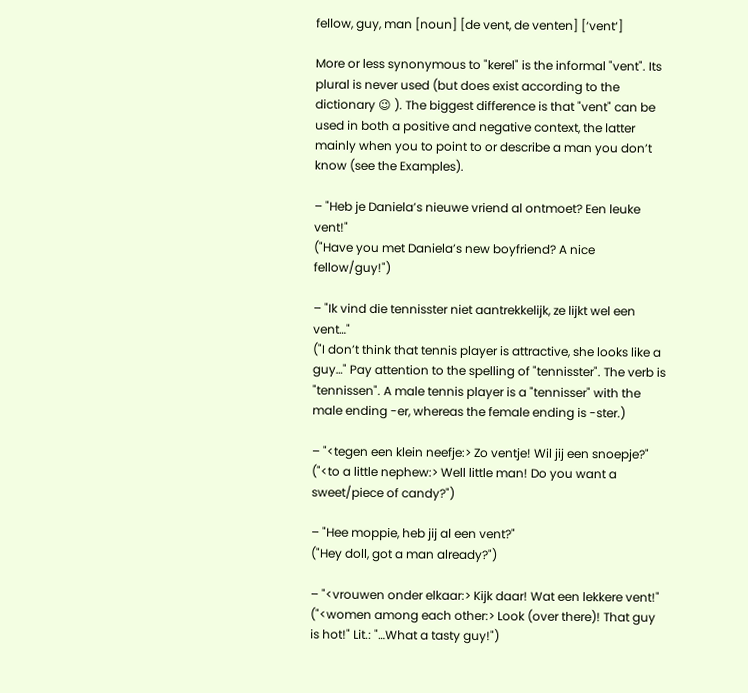fellow, guy, man [noun] [de vent, de venten] [‘vent‘]

More or less synonymous to "kerel" is the informal "vent". Its plural is never used (but does exist according to the dictionary 😉 ). The biggest difference is that "vent" can be used in both a positive and negative context, the latter mainly when you to point to or describe a man you don’t know (see the Examples).

– "Heb je Daniela’s nieuwe vriend al ontmoet? Een leuke vent!"
("Have you met Daniela’s new boyfriend? A nice fellow/guy!")

– "Ik vind die tennisster niet aantrekkelijk, ze lijkt wel een vent…"
("I don’t think that tennis player is attractive, she looks like a guy…" Pay attention to the spelling of "tennisster". The verb is "tennissen". A male tennis player is a "tennisser" with the male ending -er, whereas the female ending is -ster.)

– "<tegen een klein neefje:> Zo ventje! Wil jij een snoepje?"
("<to a little nephew:> Well little man! Do you want a sweet/piece of candy?")

– "Hee moppie, heb jij al een vent?"
("Hey doll, got a man already?")

– "<vrouwen onder elkaar:> Kijk daar! Wat een lekkere vent!"
("<women among each other:> Look (over there)! That guy is hot!" Lit.: "…What a tasty guy!")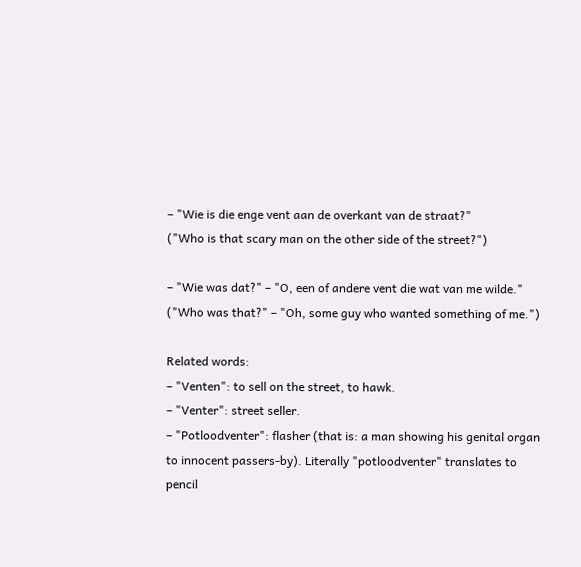– "Wie is die enge vent aan de overkant van de straat?"
("Who is that scary man on the other side of the street?")

– "Wie was dat?" – "O, een of andere vent die wat van me wilde."
("Who was that?" – "Oh, some guy who wanted something of me.")

Related words:
– "Venten": to sell on the street, to hawk.
– "Venter": street seller.
– "Potloodventer": flasher (that is: a man showing his genital organ to innocent passers-by). Literally "potloodventer" translates to pencil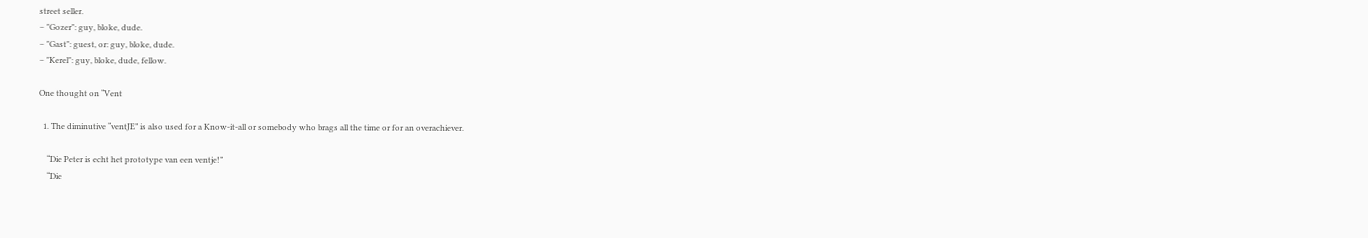street seller.
– "Gozer": guy, bloke, dude.
– "Gast": guest, or: guy, bloke, dude.
– "Kerel": guy, bloke, dude, fellow.

One thought on “Vent

  1. The diminutive “ventJE” is also used for a Know-it-all or somebody who brags all the time or for an overachiever.

    “Die Peter is echt het prototype van een ventje!”
    “Die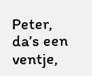Peter, da’s een ventje,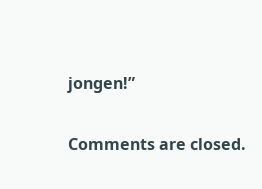jongen!”

Comments are closed.